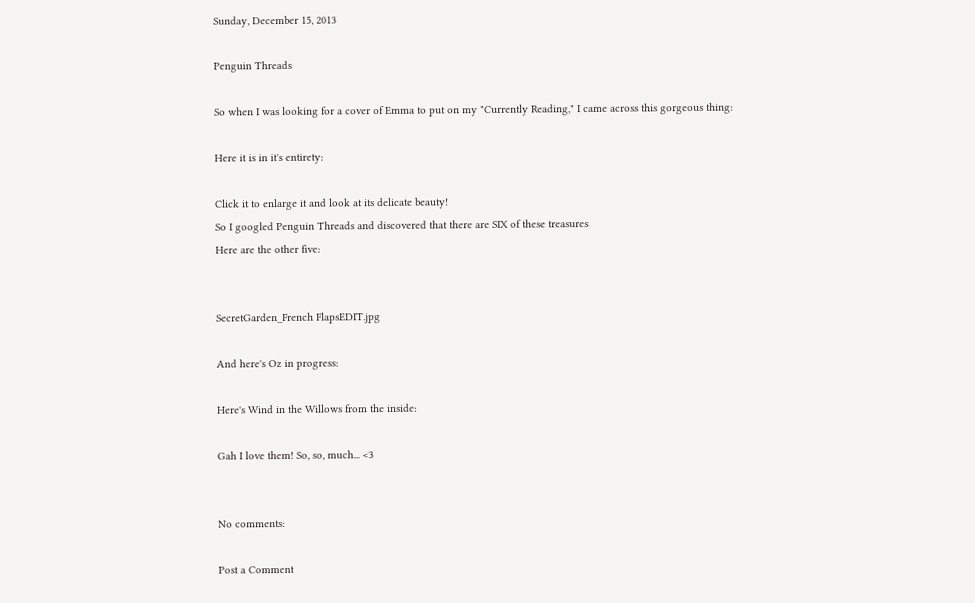Sunday, December 15, 2013

Penguin Threads

So when I was looking for a cover of Emma to put on my "Currently Reading," I came across this gorgeous thing:

Here it is in it's entirety:

Click it to enlarge it and look at its delicate beauty!
So I googled Penguin Threads and discovered that there are SIX of these treasures
Here are the other five:


SecretGarden_French FlapsEDIT.jpg

And here's Oz in progress:

Here's Wind in the Willows from the inside:

Gah I love them! So, so, much... <3


No comments:

Post a Comment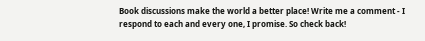Book discussions make the world a better place! Write me a comment - I respond to each and every one, I promise. So check back!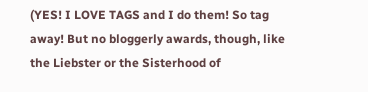(YES! I LOVE TAGS and I do them! So tag away! But no bloggerly awards, though, like the Liebster or the Sisterhood of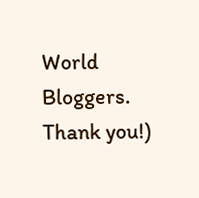World Bloggers. Thank you!)